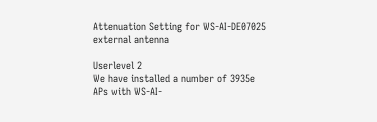Attenuation Setting for WS-AI-DE07025 external antenna

Userlevel 2
We have installed a number of 3935e APs with WS-AI-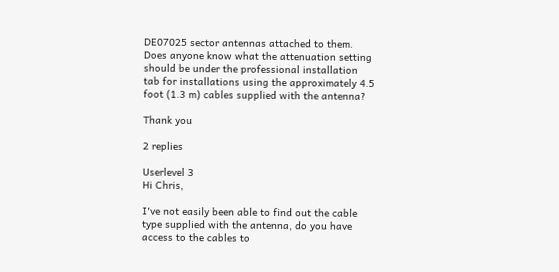DE07025 sector antennas attached to them. Does anyone know what the attenuation setting should be under the professional installation tab for installations using the approximately 4.5 foot (1.3 m) cables supplied with the antenna?

Thank you

2 replies

Userlevel 3
Hi Chris,

I've not easily been able to find out the cable type supplied with the antenna, do you have access to the cables to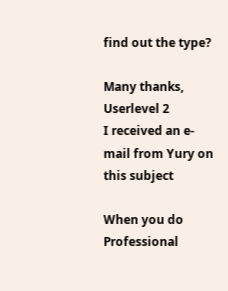find out the type?

Many thanks,
Userlevel 2
I received an e-mail from Yury on this subject

When you do Professional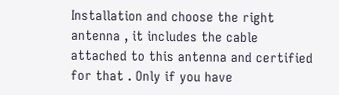Installation and choose the right antenna , it includes the cable attached to this antenna and certified for that . Only if you have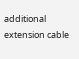additional extension cable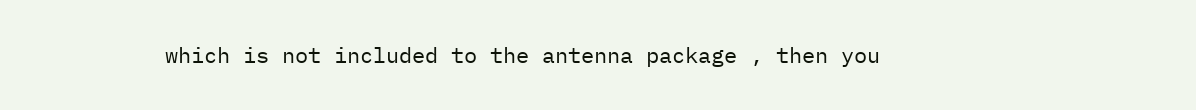which is not included to the antenna package , then you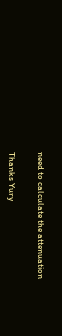need to calculate the attenuation

Thanks Yury